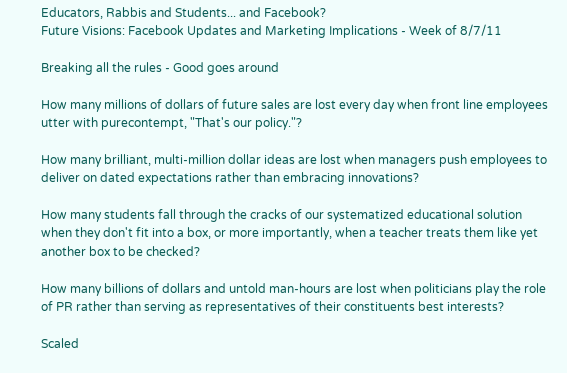Educators, Rabbis and Students... and Facebook?
Future Visions: Facebook Updates and Marketing Implications - Week of 8/7/11

Breaking all the rules - Good goes around

How many millions of dollars of future sales are lost every day when front line employees utter with purecontempt, "That's our policy."?

How many brilliant, multi-million dollar ideas are lost when managers push employees to deliver on dated expectations rather than embracing innovations?

How many students fall through the cracks of our systematized educational solution when they don't fit into a box, or more importantly, when a teacher treats them like yet another box to be checked?

How many billions of dollars and untold man-hours are lost when politicians play the role of PR rather than serving as representatives of their constituents best interests?

Scaled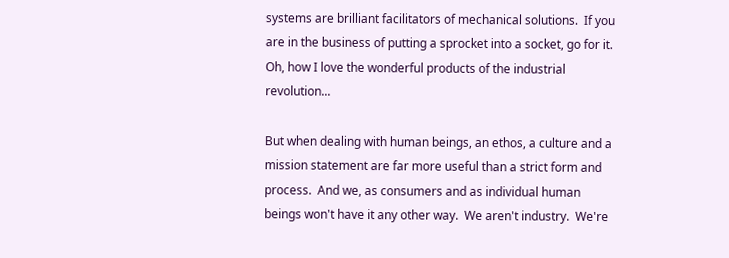systems are brilliant facilitators of mechanical solutions.  If you are in the business of putting a sprocket into a socket, go for it.  Oh, how I love the wonderful products of the industrial revolution...

But when dealing with human beings, an ethos, a culture and a mission statement are far more useful than a strict form and process.  And we, as consumers and as individual human beings won't have it any other way.  We aren't industry.  We're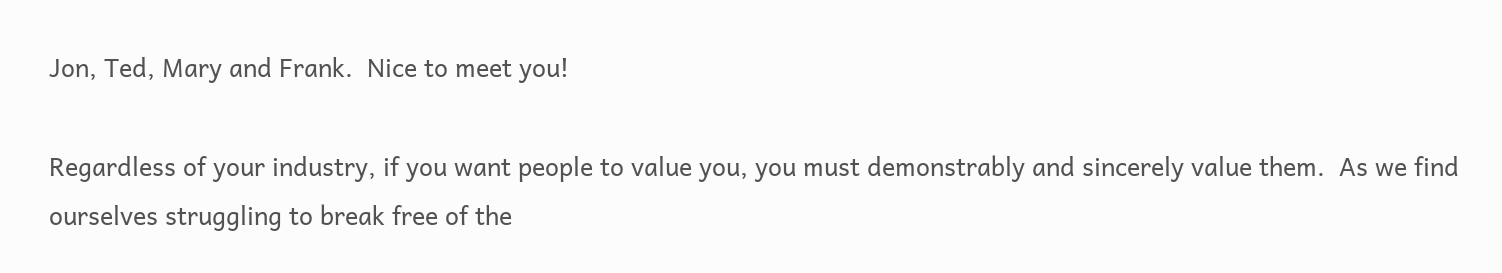Jon, Ted, Mary and Frank.  Nice to meet you!

Regardless of your industry, if you want people to value you, you must demonstrably and sincerely value them.  As we find ourselves struggling to break free of the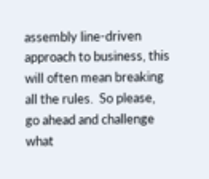assembly line-driven approach to business, this will often mean breaking all the rules.  So please, go ahead and challenge what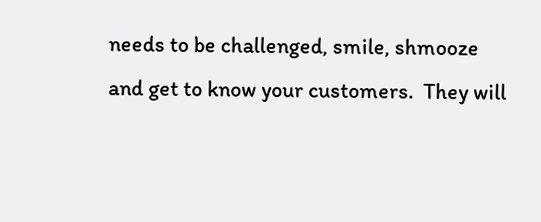needs to be challenged, smile, shmooze and get to know your customers.  They will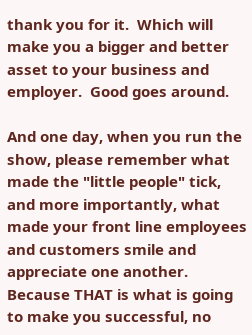thank you for it.  Which will make you a bigger and better asset to your business and employer.  Good goes around.

And one day, when you run the show, please remember what made the "little people" tick, and more importantly, what made your front line employees and customers smile and appreciate one another.  Because THAT is what is going to make you successful, no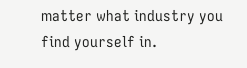matter what industry you find yourself in.